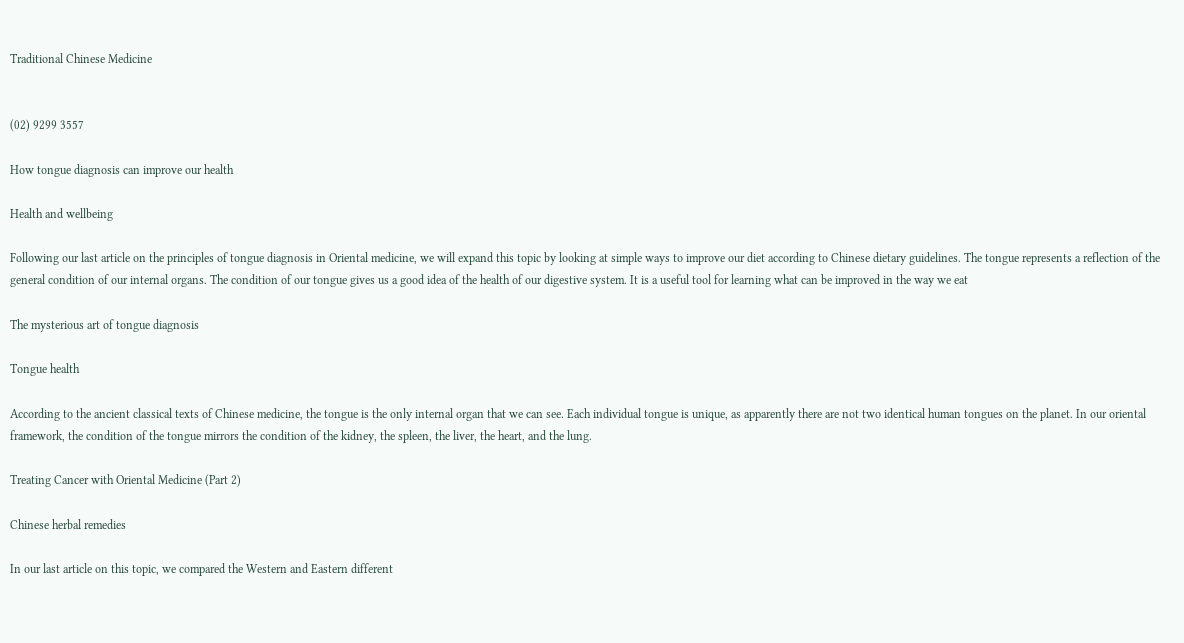Traditional Chinese Medicine


(02) 9299 3557

How tongue diagnosis can improve our health

Health and wellbeing

Following our last article on the principles of tongue diagnosis in Oriental medicine, we will expand this topic by looking at simple ways to improve our diet according to Chinese dietary guidelines. The tongue represents a reflection of the general condition of our internal organs. The condition of our tongue gives us a good idea of the health of our digestive system. It is a useful tool for learning what can be improved in the way we eat

The mysterious art of tongue diagnosis

Tongue health

According to the ancient classical texts of Chinese medicine, the tongue is the only internal organ that we can see. Each individual tongue is unique, as apparently there are not two identical human tongues on the planet. In our oriental framework, the condition of the tongue mirrors the condition of the kidney, the spleen, the liver, the heart, and the lung.

Treating Cancer with Oriental Medicine (Part 2)

Chinese herbal remedies

In our last article on this topic, we compared the Western and Eastern different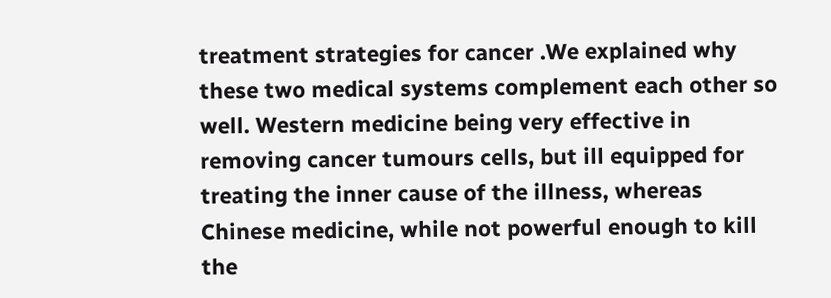treatment strategies for cancer .We explained why these two medical systems complement each other so well. Western medicine being very effective in removing cancer tumours cells, but ill equipped for treating the inner cause of the illness, whereas Chinese medicine, while not powerful enough to kill the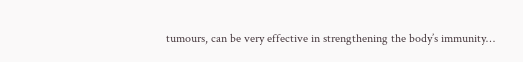tumours, can be very effective in strengthening the body’s immunity…